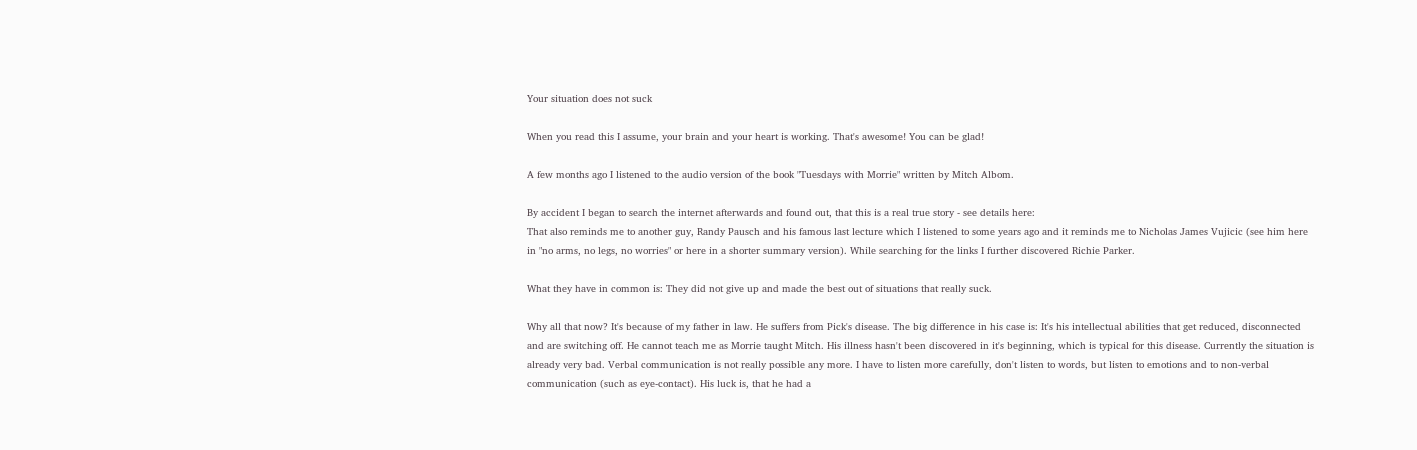Your situation does not suck

When you read this I assume, your brain and your heart is working. That's awesome! You can be glad!

A few months ago I listened to the audio version of the book "Tuesdays with Morrie" written by Mitch Albom.

By accident I began to search the internet afterwards and found out, that this is a real true story - see details here:
That also reminds me to another guy, Randy Pausch and his famous last lecture which I listened to some years ago and it reminds me to Nicholas James Vujicic (see him here in "no arms, no legs, no worries" or here in a shorter summary version). While searching for the links I further discovered Richie Parker.

What they have in common is: They did not give up and made the best out of situations that really suck.

Why all that now? It's because of my father in law. He suffers from Pick's disease. The big difference in his case is: It's his intellectual abilities that get reduced, disconnected and are switching off. He cannot teach me as Morrie taught Mitch. His illness hasn't been discovered in it's beginning, which is typical for this disease. Currently the situation is already very bad. Verbal communication is not really possible any more. I have to listen more carefully, don't listen to words, but listen to emotions and to non-verbal communication (such as eye-contact). His luck is, that he had a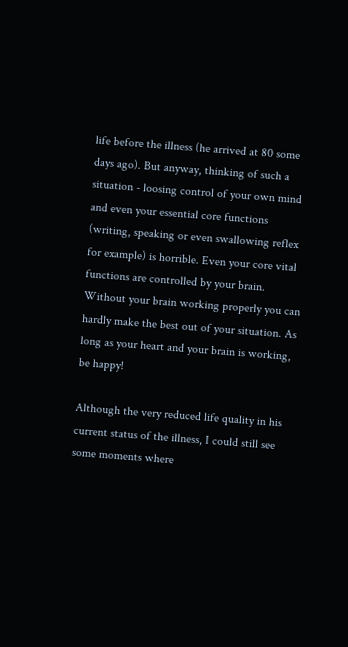life before the illness (he arrived at 80 some days ago). But anyway, thinking of such a situation - loosing control of your own mind and even your essential core functions (writing, speaking or even swallowing reflex for example) is horrible. Even your core vital functions are controlled by your brain. Without your brain working properly you can hardly make the best out of your situation. As long as your heart and your brain is working, be happy!

Although the very reduced life quality in his current status of the illness, I could still see some moments where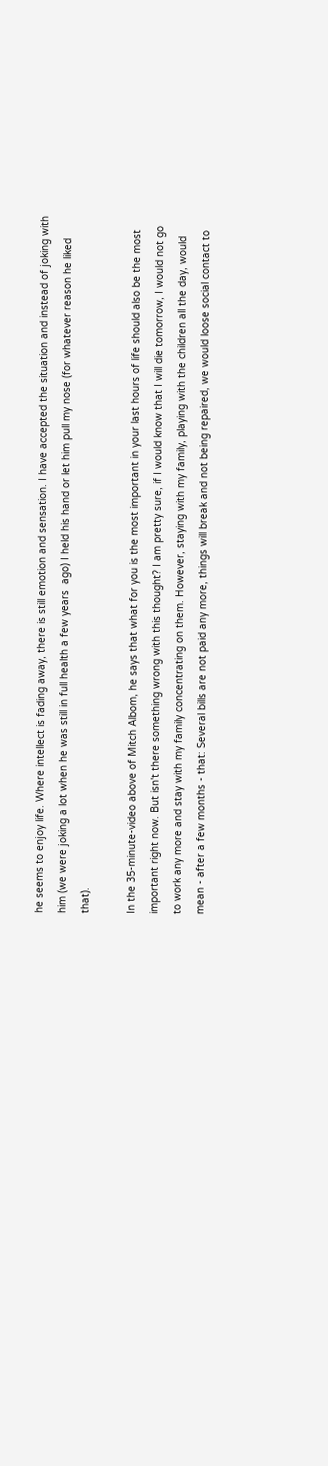he seems to enjoy life. Where intellect is fading away, there is still emotion and sensation. I have accepted the situation and instead of joking with him (we were joking a lot when he was still in full health a few years  ago) I held his hand or let him pull my nose (for whatever reason he liked that).

In the 35-minute-video above of Mitch Albom, he says that what for you is the most important in your last hours of life should also be the most important right now. But isn't there something wrong with this thought? I am pretty sure, if I would know that I will die tomorrow, I would not go to work any more and stay with my family concentrating on them. However, staying with my family, playing with the children all the day, would mean - after a few months - that: Several bills are not paid any more, things will break and not being repaired, we would loose social contact to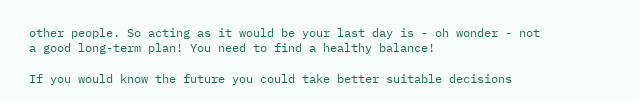other people. So acting as it would be your last day is - oh wonder - not a good long-term plan! You need to find a healthy balance!

If you would know the future you could take better suitable decisions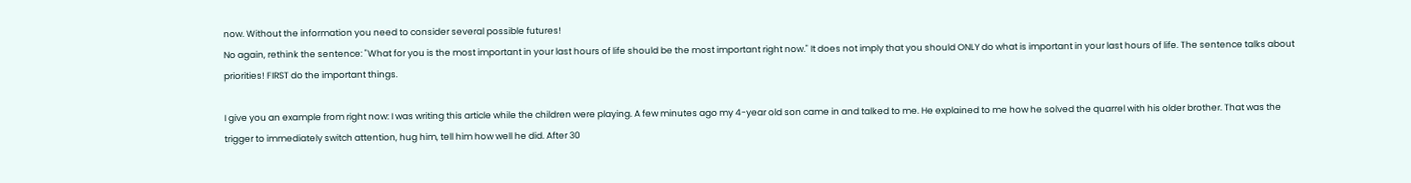now. Without the information you need to consider several possible futures!
No again, rethink the sentence: "What for you is the most important in your last hours of life should be the most important right now." It does not imply that you should ONLY do what is important in your last hours of life. The sentence talks about priorities! FIRST do the important things.

I give you an example from right now: I was writing this article while the children were playing. A few minutes ago my 4-year old son came in and talked to me. He explained to me how he solved the quarrel with his older brother. That was the trigger to immediately switch attention, hug him, tell him how well he did. After 30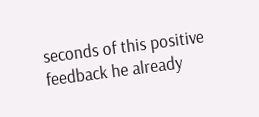seconds of this positive feedback he already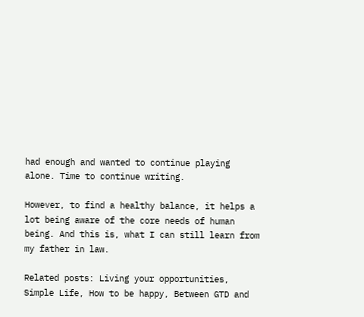had enough and wanted to continue playing alone. Time to continue writing.

However, to find a healthy balance, it helps a lot being aware of the core needs of human being. And this is, what I can still learn from my father in law.

Related posts: Living your opportunities, Simple Life, How to be happy, Between GTD and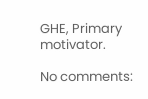GHE, Primary motivator.

No comments: